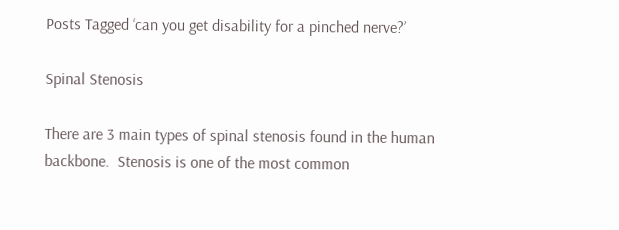Posts Tagged ‘can you get disability for a pinched nerve?’

Spinal Stenosis

There are 3 main types of spinal stenosis found in the human backbone.  Stenosis is one of the most common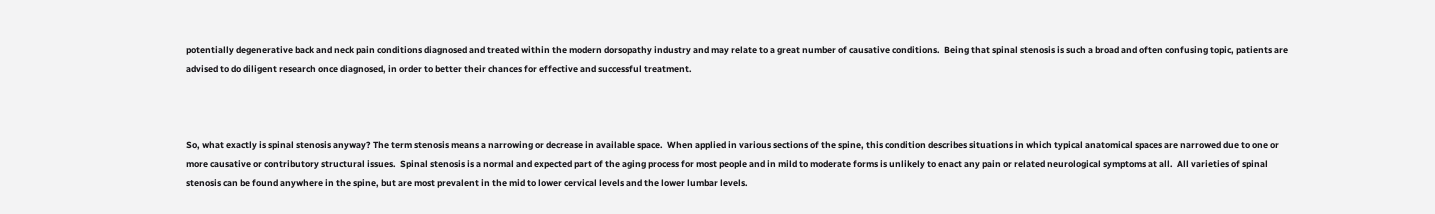potentially degenerative back and neck pain conditions diagnosed and treated within the modern dorsopathy industry and may relate to a great number of causative conditions.  Being that spinal stenosis is such a broad and often confusing topic, patients are advised to do diligent research once diagnosed, in order to better their chances for effective and successful treatment.



So, what exactly is spinal stenosis anyway? The term stenosis means a narrowing or decrease in available space.  When applied in various sections of the spine, this condition describes situations in which typical anatomical spaces are narrowed due to one or more causative or contributory structural issues.  Spinal stenosis is a normal and expected part of the aging process for most people and in mild to moderate forms is unlikely to enact any pain or related neurological symptoms at all.  All varieties of spinal stenosis can be found anywhere in the spine, but are most prevalent in the mid to lower cervical levels and the lower lumbar levels.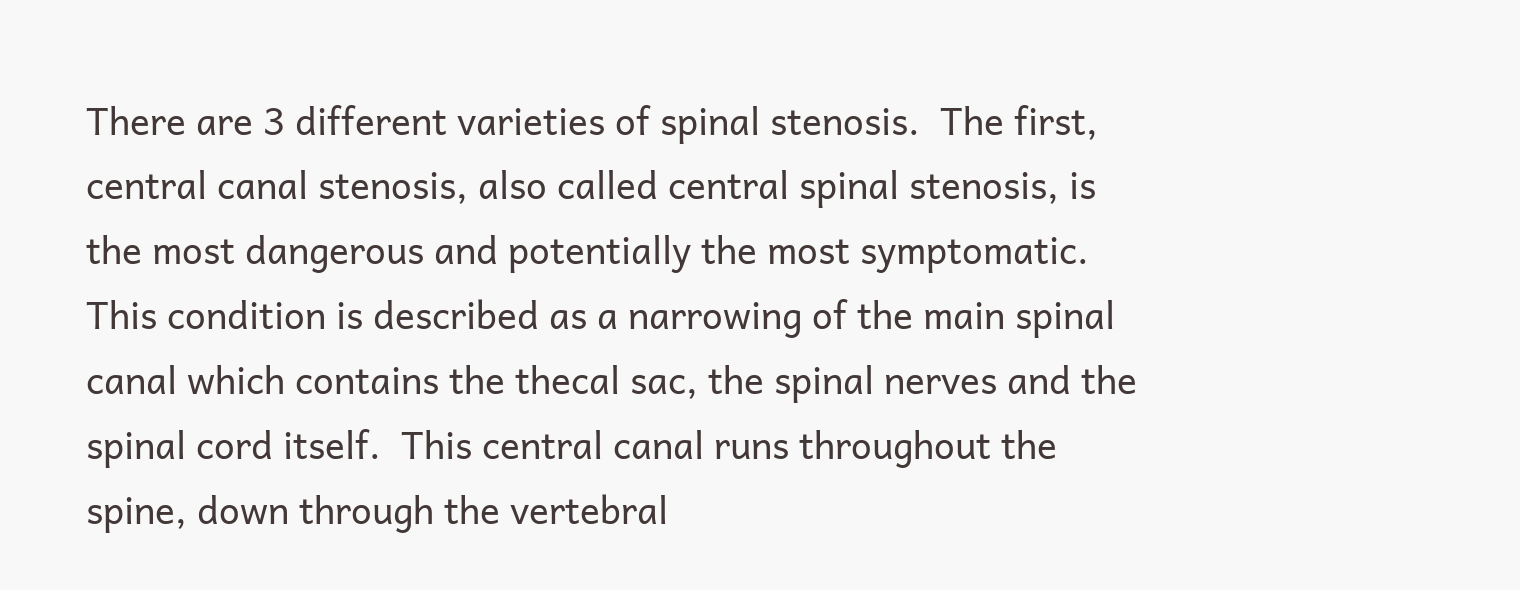There are 3 different varieties of spinal stenosis.  The first, central canal stenosis, also called central spinal stenosis, is the most dangerous and potentially the most symptomatic.  This condition is described as a narrowing of the main spinal canal which contains the thecal sac, the spinal nerves and the spinal cord itself.  This central canal runs throughout the spine, down through the vertebral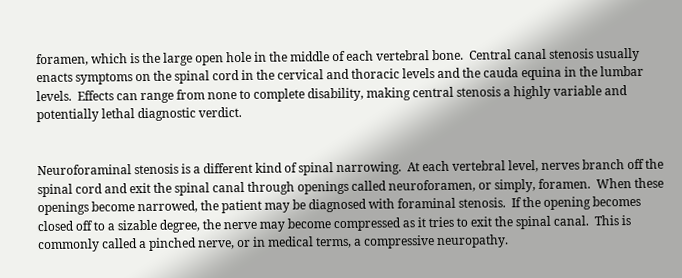foramen, which is the large open hole in the middle of each vertebral bone.  Central canal stenosis usually enacts symptoms on the spinal cord in the cervical and thoracic levels and the cauda equina in the lumbar levels.  Effects can range from none to complete disability, making central stenosis a highly variable and potentially lethal diagnostic verdict.


Neuroforaminal stenosis is a different kind of spinal narrowing.  At each vertebral level, nerves branch off the spinal cord and exit the spinal canal through openings called neuroforamen, or simply, foramen.  When these openings become narrowed, the patient may be diagnosed with foraminal stenosis.  If the opening becomes closed off to a sizable degree, the nerve may become compressed as it tries to exit the spinal canal.  This is commonly called a pinched nerve, or in medical terms, a compressive neuropathy.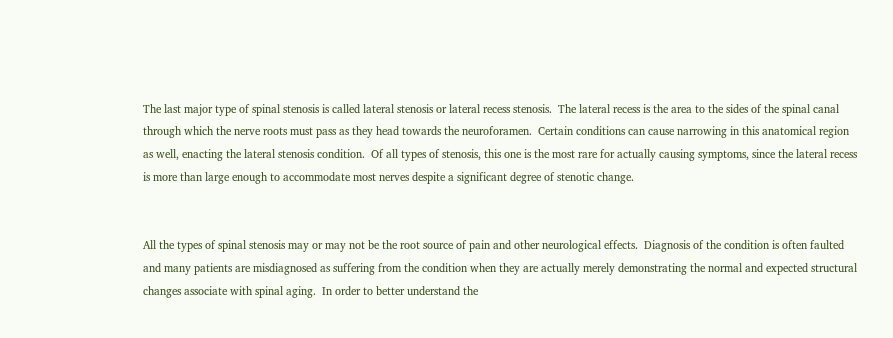The last major type of spinal stenosis is called lateral stenosis or lateral recess stenosis.  The lateral recess is the area to the sides of the spinal canal through which the nerve roots must pass as they head towards the neuroforamen.  Certain conditions can cause narrowing in this anatomical region as well, enacting the lateral stenosis condition.  Of all types of stenosis, this one is the most rare for actually causing symptoms, since the lateral recess is more than large enough to accommodate most nerves despite a significant degree of stenotic change.


All the types of spinal stenosis may or may not be the root source of pain and other neurological effects.  Diagnosis of the condition is often faulted and many patients are misdiagnosed as suffering from the condition when they are actually merely demonstrating the normal and expected structural changes associate with spinal aging.  In order to better understand the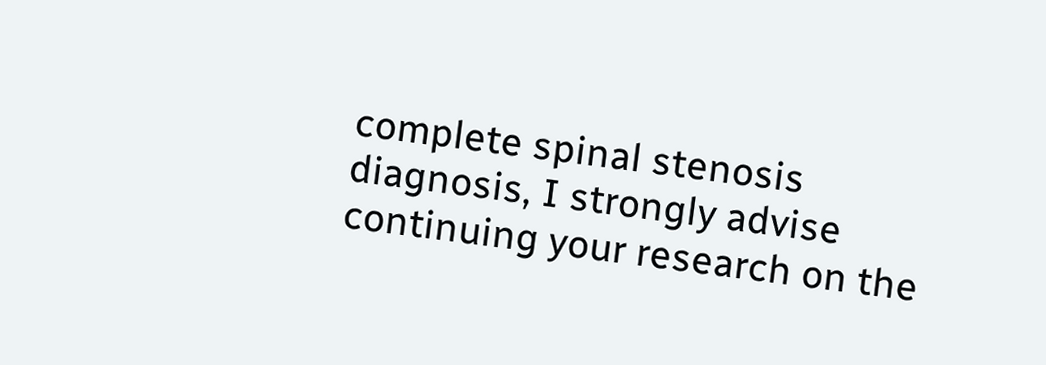complete spinal stenosis diagnosis, I strongly advise continuing your research on the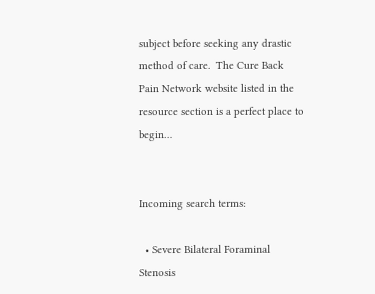subject before seeking any drastic method of care.  The Cure Back Pain Network website listed in the resource section is a perfect place to begin…


Incoming search terms:

  • Severe Bilateral Foraminal Stenosis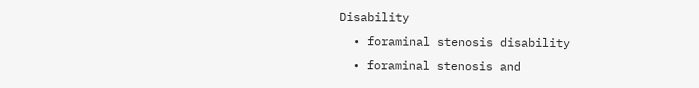Disability
  • foraminal stenosis disability
  • foraminal stenosis and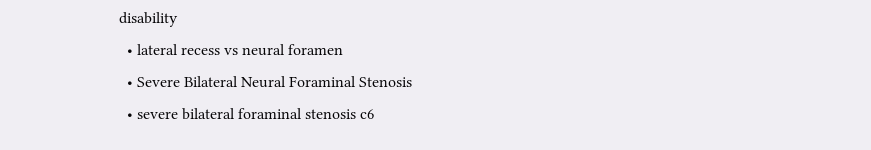disability
  • lateral recess vs neural foramen
  • Severe Bilateral Neural Foraminal Stenosis
  • severe bilateral foraminal stenosis c6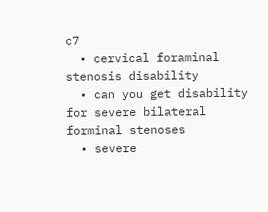c7
  • cervical foraminal stenosis disability
  • can you get disability for severe bilateral forminal stenoses
  • severe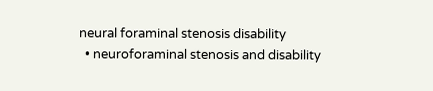neural foraminal stenosis disability
  • neuroforaminal stenosis and disability